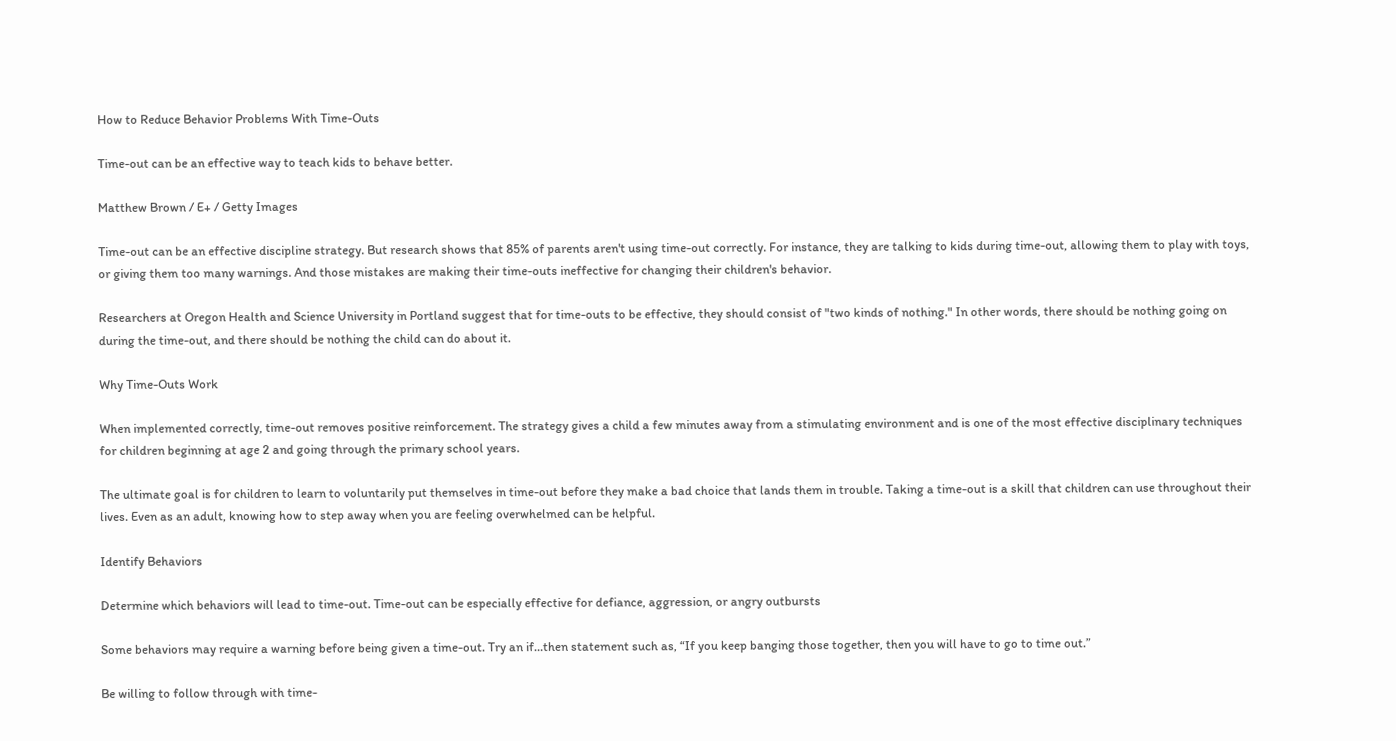How to Reduce Behavior Problems With Time-Outs

Time-out can be an effective way to teach kids to behave better.

Matthew Brown / E+ / Getty Images

Time-out can be an effective discipline strategy. But research shows that 85% of parents aren't using time-out correctly. For instance, they are talking to kids during time-out, allowing them to play with toys, or giving them too many warnings. And those mistakes are making their time-outs ineffective for changing their children's behavior.

Researchers at Oregon Health and Science University in Portland suggest that for time-outs to be effective, they should consist of "two kinds of nothing." In other words, there should be nothing going on during the time-out, and there should be nothing the child can do about it.

Why Time-Outs Work

When implemented correctly, time-out removes positive reinforcement. The strategy gives a child a few minutes away from a stimulating environment and is one of the most effective disciplinary techniques for children beginning at age 2 and going through the primary school years.

The ultimate goal is for children to learn to voluntarily put themselves in time-out before they make a bad choice that lands them in trouble. Taking a time-out is a skill that children can use throughout their lives. Even as an adult, knowing how to step away when you are feeling overwhelmed can be helpful.

Identify Behaviors

Determine which behaviors will lead to time-out. Time-out can be especially effective for defiance, aggression, or angry outbursts

Some behaviors may require a warning before being given a time-out. Try an if…then statement such as, “If you keep banging those together, then you will have to go to time out.”

Be willing to follow through with time-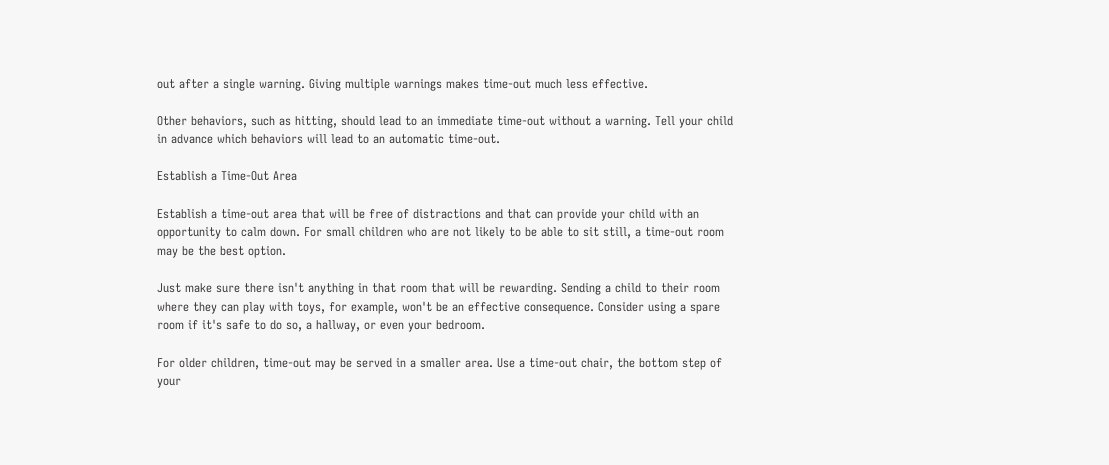out after a single warning. Giving multiple warnings makes time-out much less effective.

Other behaviors, such as hitting, should lead to an immediate time-out without a warning. Tell your child in advance which behaviors will lead to an automatic time-out.

Establish a Time-Out Area

Establish a time-out area that will be free of distractions and that can provide your child with an opportunity to calm down. For small children who are not likely to be able to sit still, a time-out room may be the best option.

Just make sure there isn't anything in that room that will be rewarding. Sending a child to their room where they can play with toys, for example, won't be an effective consequence. Consider using a spare room if it's safe to do so, a hallway, or even your bedroom.

For older children, time-out may be served in a smaller area. Use a time-out chair, the bottom step of your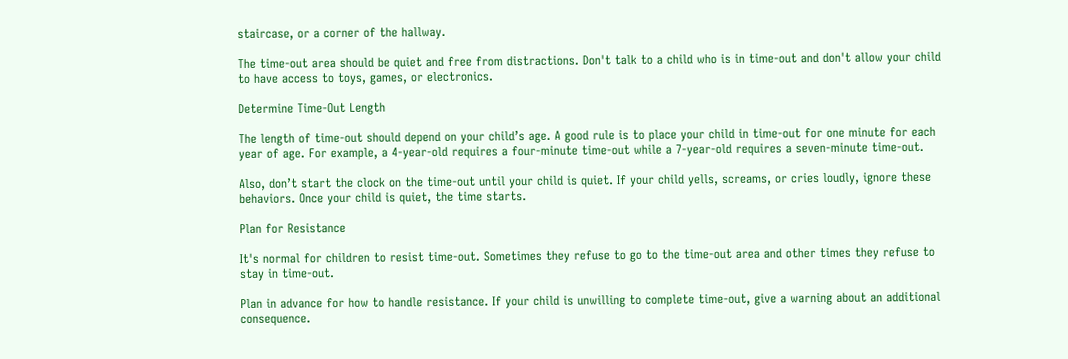staircase, or a corner of the hallway.

The time-out area should be quiet and free from distractions. Don't talk to a child who is in time-out and don't allow your child to have access to toys, games, or electronics.

Determine Time-Out Length

The length of time-out should depend on your child’s age. A good rule is to place your child in time-out for one minute for each year of age. For example, a 4-year-old requires a four-minute time-out while a 7-year-old requires a seven-minute time-out.

Also, don’t start the clock on the time-out until your child is quiet. If your child yells, screams, or cries loudly, ignore these behaviors. Once your child is quiet, the time starts.

Plan for Resistance

It's normal for children to resist time-out. Sometimes they refuse to go to the time-out area and other times they refuse to stay in time-out.

Plan in advance for how to handle resistance. If your child is unwilling to complete time-out, give a warning about an additional consequence.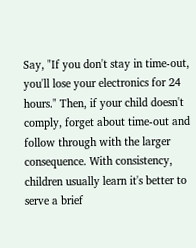Say, "If you don't stay in time-out, you'll lose your electronics for 24 hours." Then, if your child doesn't comply, forget about time-out and follow through with the larger consequence. With consistency, children usually learn it's better to serve a brief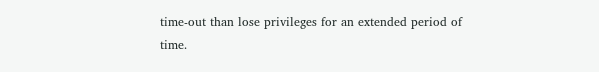time-out than lose privileges for an extended period of time.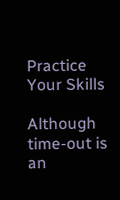Practice Your Skills

Although time-out is an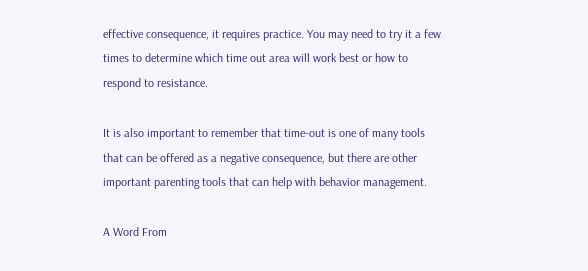effective consequence, it requires practice. You may need to try it a few times to determine which time out area will work best or how to respond to resistance.

It is also important to remember that time-out is one of many tools that can be offered as a negative consequence, but there are other important parenting tools that can help with behavior management.

A Word From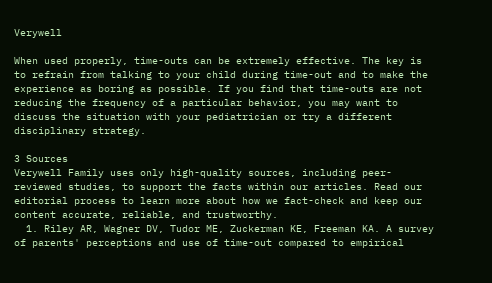Verywell

When used properly, time-outs can be extremely effective. The key is to refrain from talking to your child during time-out and to make the experience as boring as possible. If you find that time-outs are not reducing the frequency of a particular behavior, you may want to discuss the situation with your pediatrician or try a different disciplinary strategy.

3 Sources
Verywell Family uses only high-quality sources, including peer-reviewed studies, to support the facts within our articles. Read our editorial process to learn more about how we fact-check and keep our content accurate, reliable, and trustworthy.
  1. Riley AR, Wagner DV, Tudor ME, Zuckerman KE, Freeman KA. A survey of parents' perceptions and use of time-out compared to empirical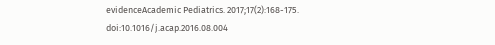evidenceAcademic Pediatrics. 2017;17(2):168-175. doi:10.1016/j.acap.2016.08.004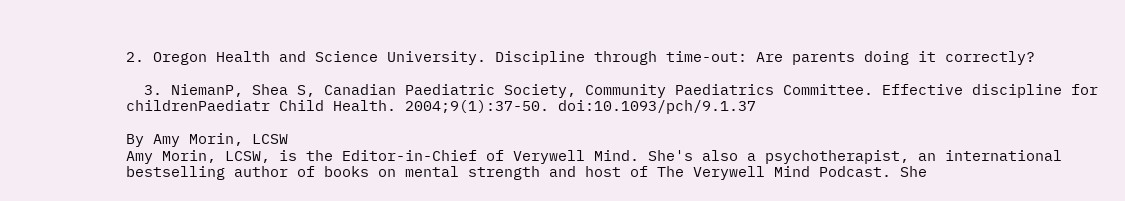2. Oregon Health and Science University. Discipline through time-out: Are parents doing it correctly?

  3. NiemanP, Shea S, Canadian Paediatric Society, Community Paediatrics Committee. Effective discipline for childrenPaediatr Child Health. 2004;9(1):37-50. doi:10.1093/pch/9.1.37

By Amy Morin, LCSW
Amy Morin, LCSW, is the Editor-in-Chief of Verywell Mind. She's also a psychotherapist, an international bestselling author of books on mental strength and host of The Verywell Mind Podcast. She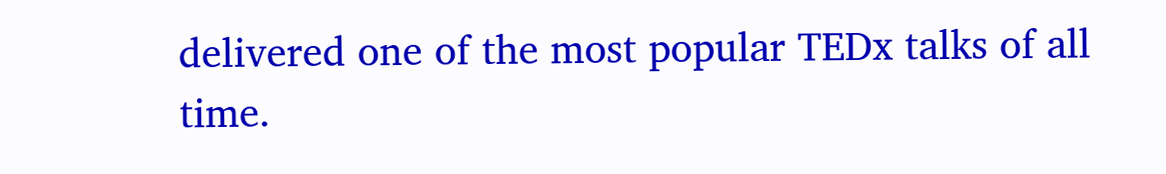delivered one of the most popular TEDx talks of all time.